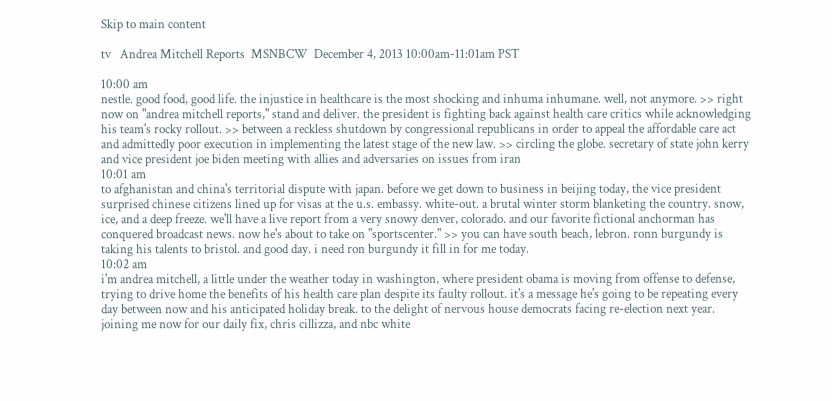Skip to main content

tv   Andrea Mitchell Reports  MSNBCW  December 4, 2013 10:00am-11:01am PST

10:00 am
nestle. good food, good life. the injustice in healthcare is the most shocking and inhuma inhumane. well, not anymore. >> right now on "andrea mitchell reports," stand and deliver. the president is fighting back against health care critics while acknowledging his team's rocky rollout. >> between a reckless shutdown by congressional republicans in order to appeal the affordable care act and admittedly poor execution in implementing the latest stage of the new law. >> circling the globe. secretary of state john kerry and vice president joe biden meeting with allies and adversaries on issues from iran
10:01 am
to afghanistan and china's territorial dispute with japan. before we get down to business in beijing today, the vice president surprised chinese citizens lined up for visas at the u.s. embassy. white-out. a brutal winter storm blanketing the country. snow, ice, and a deep freeze. we'll have a live report from a very snowy denver, colorado. and our favorite fictional anchorman has conquered broadcast news. now he's about to take on "sportscenter." >> you can have south beach, lebron. ronn burgundy is taking his talents to bristol. and good day. i need ron burgundy it fill in for me today.
10:02 am
i'm andrea mitchell, a little under the weather today in washington, where president obama is moving from offense to defense, trying to drive home the benefits of his health care plan despite its faulty rollout. it's a message he's going to be repeating every day between now and his anticipated holiday break. to the delight of nervous house democrats facing re-election next year. joining me now for our daily fix, chris cillizza, and nbc white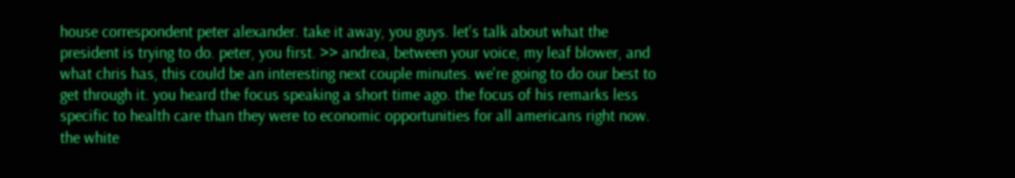house correspondent peter alexander. take it away, you guys. let's talk about what the president is trying to do. peter, you first. >> andrea, between your voice, my leaf blower, and what chris has, this could be an interesting next couple minutes. we're going to do our best to get through it. you heard the focus speaking a short time ago. the focus of his remarks less specific to health care than they were to economic opportunities for all americans right now. the white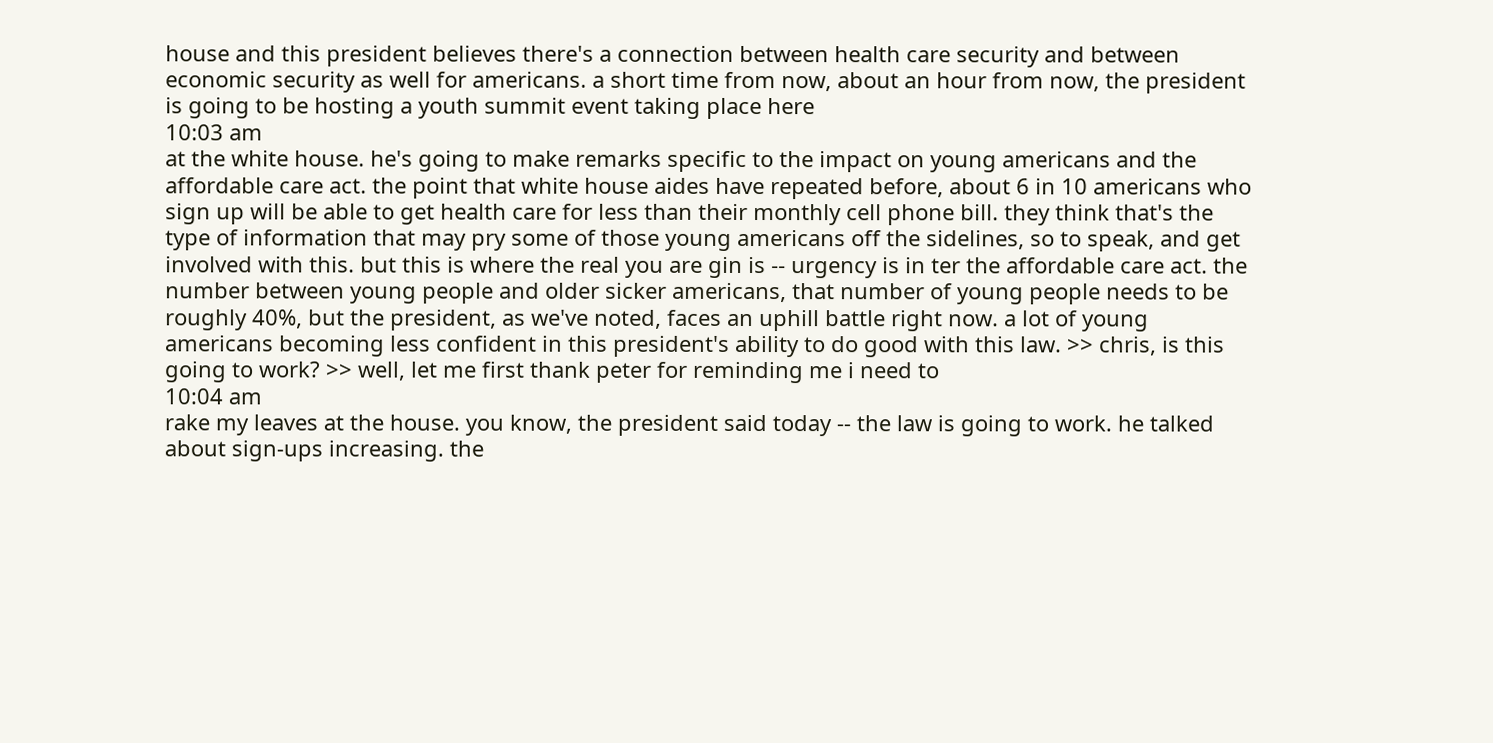house and this president believes there's a connection between health care security and between economic security as well for americans. a short time from now, about an hour from now, the president is going to be hosting a youth summit event taking place here
10:03 am
at the white house. he's going to make remarks specific to the impact on young americans and the affordable care act. the point that white house aides have repeated before, about 6 in 10 americans who sign up will be able to get health care for less than their monthly cell phone bill. they think that's the type of information that may pry some of those young americans off the sidelines, so to speak, and get involved with this. but this is where the real you are gin is -- urgency is in ter the affordable care act. the number between young people and older sicker americans, that number of young people needs to be roughly 40%, but the president, as we've noted, faces an uphill battle right now. a lot of young americans becoming less confident in this president's ability to do good with this law. >> chris, is this going to work? >> well, let me first thank peter for reminding me i need to
10:04 am
rake my leaves at the house. you know, the president said today -- the law is going to work. he talked about sign-ups increasing. the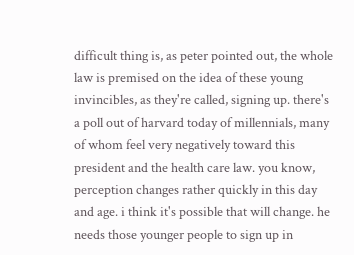difficult thing is, as peter pointed out, the whole law is premised on the idea of these young invincibles, as they're called, signing up. there's a poll out of harvard today of millennials, many of whom feel very negatively toward this president and the health care law. you know, perception changes rather quickly in this day and age. i think it's possible that will change. he needs those younger people to sign up in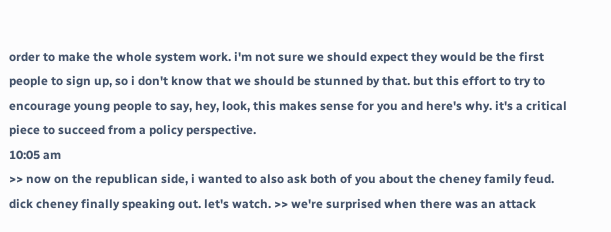order to make the whole system work. i'm not sure we should expect they would be the first people to sign up, so i don't know that we should be stunned by that. but this effort to try to encourage young people to say, hey, look, this makes sense for you and here's why. it's a critical piece to succeed from a policy perspective.
10:05 am
>> now on the republican side, i wanted to also ask both of you about the cheney family feud. dick cheney finally speaking out. let's watch. >> we're surprised when there was an attack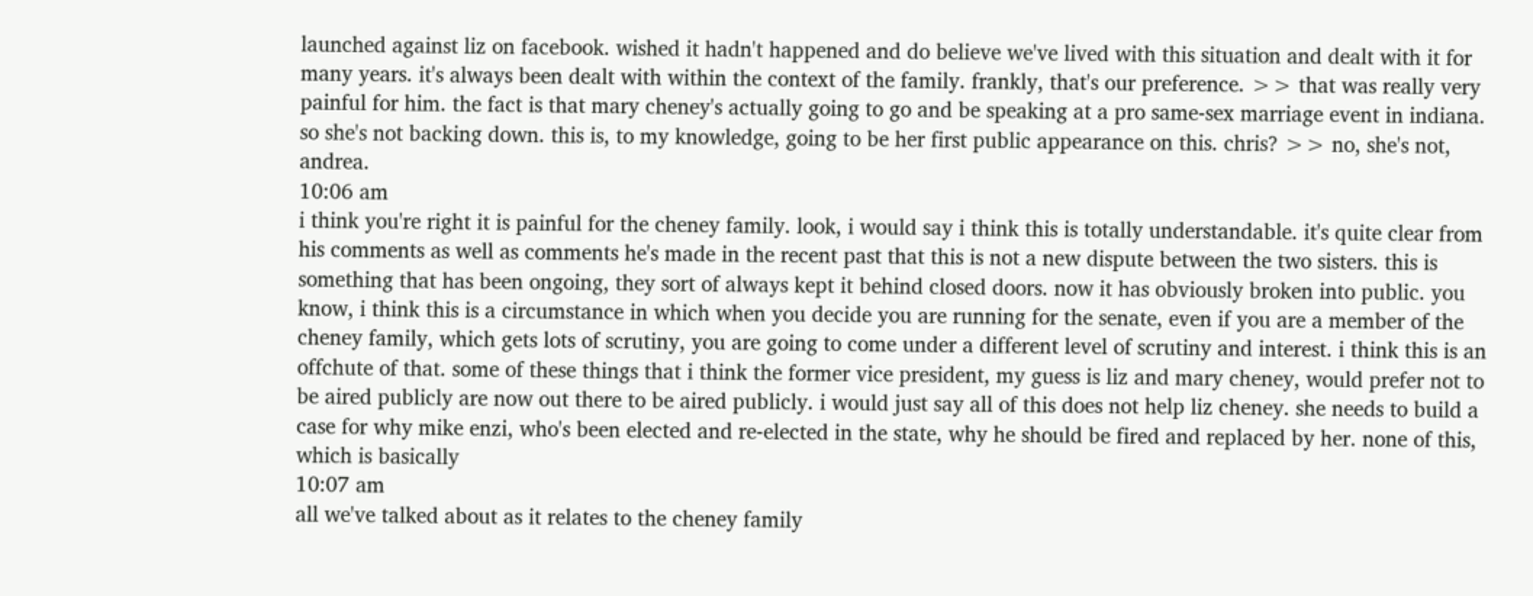launched against liz on facebook. wished it hadn't happened and do believe we've lived with this situation and dealt with it for many years. it's always been dealt with within the context of the family. frankly, that's our preference. >> that was really very painful for him. the fact is that mary cheney's actually going to go and be speaking at a pro same-sex marriage event in indiana. so she's not backing down. this is, to my knowledge, going to be her first public appearance on this. chris? >> no, she's not, andrea.
10:06 am
i think you're right it is painful for the cheney family. look, i would say i think this is totally understandable. it's quite clear from his comments as well as comments he's made in the recent past that this is not a new dispute between the two sisters. this is something that has been ongoing, they sort of always kept it behind closed doors. now it has obviously broken into public. you know, i think this is a circumstance in which when you decide you are running for the senate, even if you are a member of the cheney family, which gets lots of scrutiny, you are going to come under a different level of scrutiny and interest. i think this is an offchute of that. some of these things that i think the former vice president, my guess is liz and mary cheney, would prefer not to be aired publicly are now out there to be aired publicly. i would just say all of this does not help liz cheney. she needs to build a case for why mike enzi, who's been elected and re-elected in the state, why he should be fired and replaced by her. none of this, which is basically
10:07 am
all we've talked about as it relates to the cheney family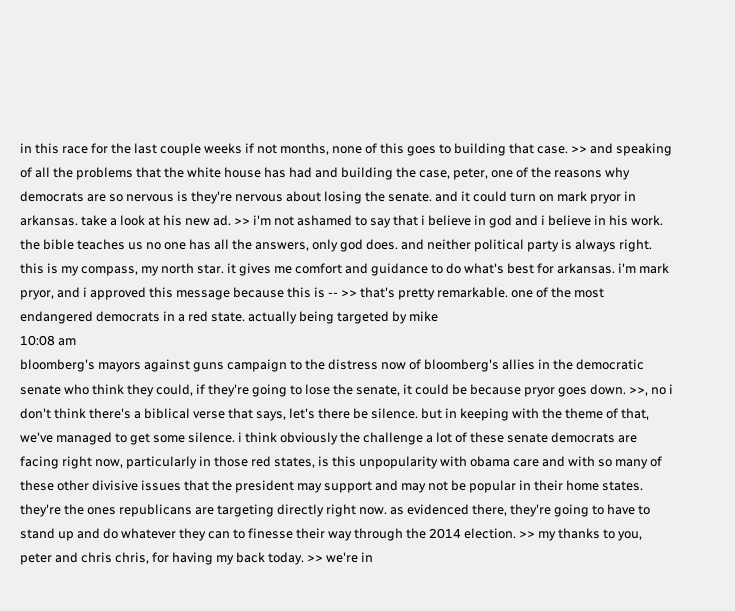in this race for the last couple weeks if not months, none of this goes to building that case. >> and speaking of all the problems that the white house has had and building the case, peter, one of the reasons why democrats are so nervous is they're nervous about losing the senate. and it could turn on mark pryor in arkansas. take a look at his new ad. >> i'm not ashamed to say that i believe in god and i believe in his work. the bible teaches us no one has all the answers, only god does. and neither political party is always right. this is my compass, my north star. it gives me comfort and guidance to do what's best for arkansas. i'm mark pryor, and i approved this message because this is -- >> that's pretty remarkable. one of the most endangered democrats in a red state. actually being targeted by mike
10:08 am
bloomberg's mayors against guns campaign to the distress now of bloomberg's allies in the democratic senate who think they could, if they're going to lose the senate, it could be because pryor goes down. >>, no i don't think there's a biblical verse that says, let's there be silence. but in keeping with the theme of that, we've managed to get some silence. i think obviously the challenge a lot of these senate democrats are facing right now, particularly in those red states, is this unpopularity with obama care and with so many of these other divisive issues that the president may support and may not be popular in their home states. they're the ones republicans are targeting directly right now. as evidenced there, they're going to have to stand up and do whatever they can to finesse their way through the 2014 election. >> my thanks to you, peter and chris chris, for having my back today. >> we're in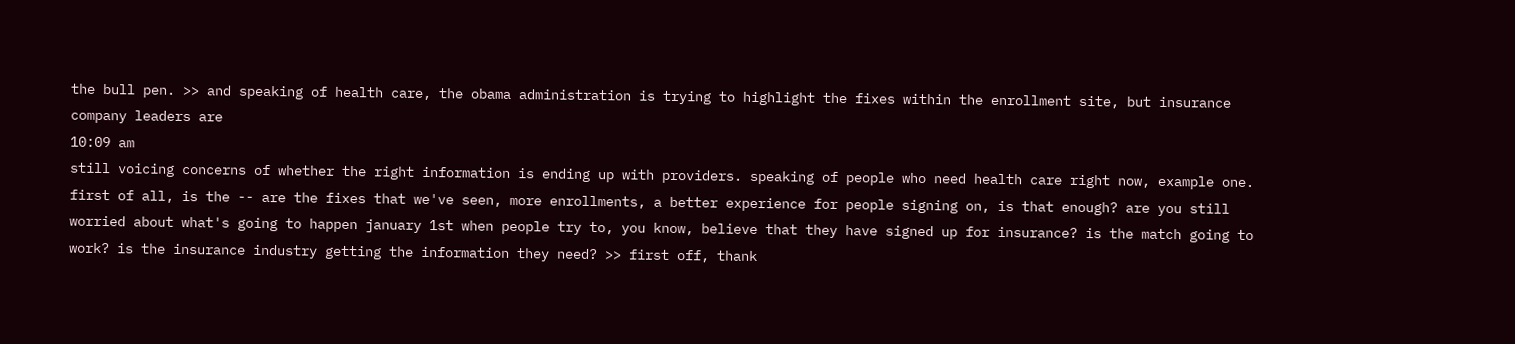the bull pen. >> and speaking of health care, the obama administration is trying to highlight the fixes within the enrollment site, but insurance company leaders are
10:09 am
still voicing concerns of whether the right information is ending up with providers. speaking of people who need health care right now, example one. first of all, is the -- are the fixes that we've seen, more enrollments, a better experience for people signing on, is that enough? are you still worried about what's going to happen january 1st when people try to, you know, believe that they have signed up for insurance? is the match going to work? is the insurance industry getting the information they need? >> first off, thank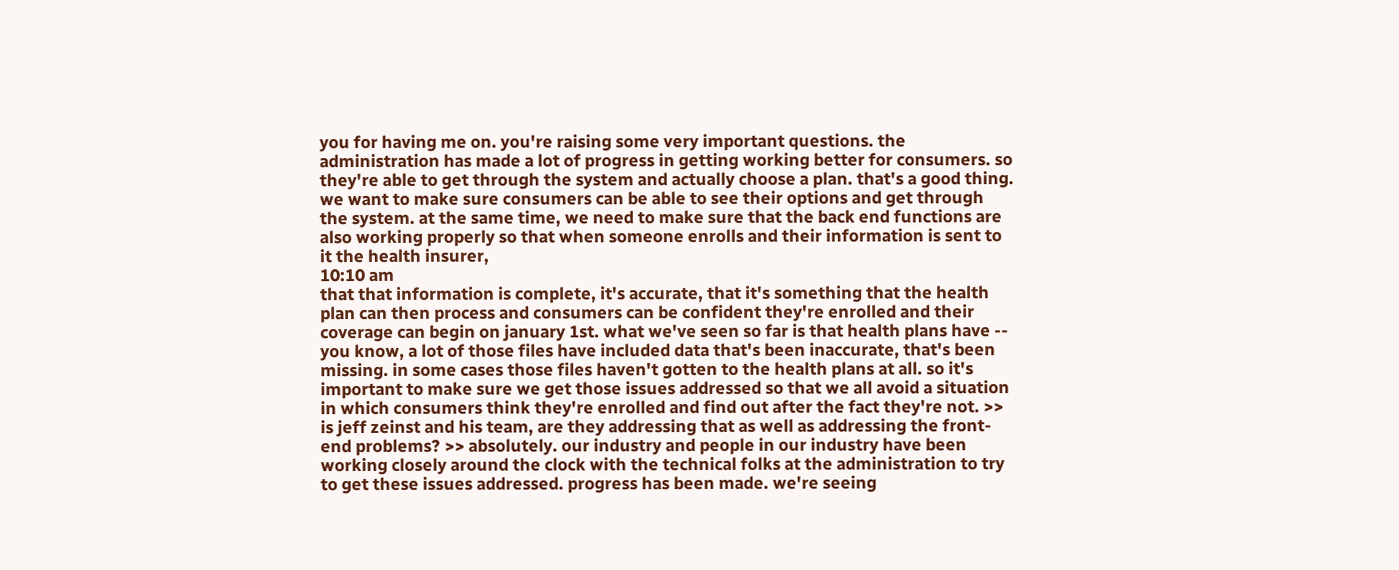you for having me on. you're raising some very important questions. the administration has made a lot of progress in getting working better for consumers. so they're able to get through the system and actually choose a plan. that's a good thing. we want to make sure consumers can be able to see their options and get through the system. at the same time, we need to make sure that the back end functions are also working properly so that when someone enrolls and their information is sent to it the health insurer,
10:10 am
that that information is complete, it's accurate, that it's something that the health plan can then process and consumers can be confident they're enrolled and their coverage can begin on january 1st. what we've seen so far is that health plans have -- you know, a lot of those files have included data that's been inaccurate, that's been missing. in some cases those files haven't gotten to the health plans at all. so it's important to make sure we get those issues addressed so that we all avoid a situation in which consumers think they're enrolled and find out after the fact they're not. >> is jeff zeinst and his team, are they addressing that as well as addressing the front-end problems? >> absolutely. our industry and people in our industry have been working closely around the clock with the technical folks at the administration to try to get these issues addressed. progress has been made. we're seeing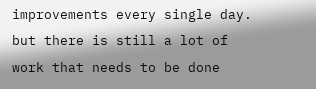improvements every single day. but there is still a lot of work that needs to be done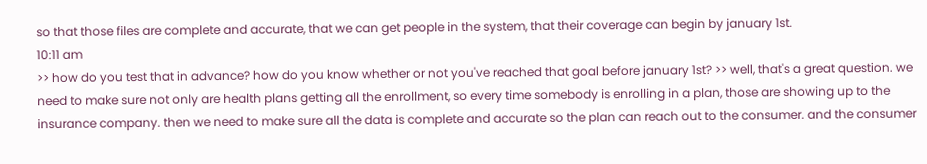so that those files are complete and accurate, that we can get people in the system, that their coverage can begin by january 1st.
10:11 am
>> how do you test that in advance? how do you know whether or not you've reached that goal before january 1st? >> well, that's a great question. we need to make sure not only are health plans getting all the enrollment, so every time somebody is enrolling in a plan, those are showing up to the insurance company. then we need to make sure all the data is complete and accurate so the plan can reach out to the consumer. and the consumer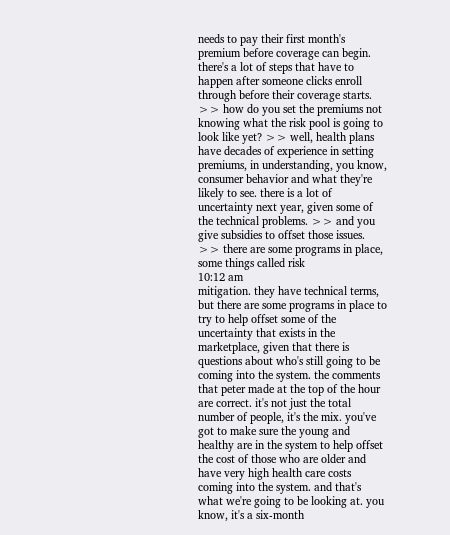needs to pay their first month's premium before coverage can begin. there's a lot of steps that have to happen after someone clicks enroll through before their coverage starts. >> how do you set the premiums not knowing what the risk pool is going to look like yet? >> well, health plans have decades of experience in setting premiums, in understanding, you know, consumer behavior and what they're likely to see. there is a lot of uncertainty next year, given some of the technical problems. >> and you give subsidies to offset those issues. >> there are some programs in place, some things called risk
10:12 am
mitigation. they have technical terms, but there are some programs in place to try to help offset some of the uncertainty that exists in the marketplace, given that there is questions about who's still going to be coming into the system. the comments that peter made at the top of the hour are correct. it's not just the total number of people, it's the mix. you've got to make sure the young and healthy are in the system to help offset the cost of those who are older and have very high health care costs coming into the system. and that's what we're going to be looking at. you know, it's a six-month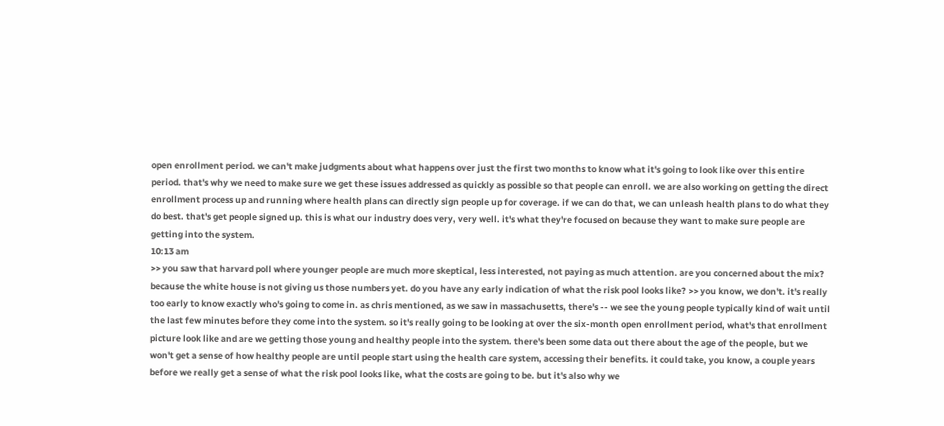open enrollment period. we can't make judgments about what happens over just the first two months to know what it's going to look like over this entire period. that's why we need to make sure we get these issues addressed as quickly as possible so that people can enroll. we are also working on getting the direct enrollment process up and running where health plans can directly sign people up for coverage. if we can do that, we can unleash health plans to do what they do best. that's get people signed up. this is what our industry does very, very well. it's what they're focused on because they want to make sure people are getting into the system.
10:13 am
>> you saw that harvard poll where younger people are much more skeptical, less interested, not paying as much attention. are you concerned about the mix? because the white house is not giving us those numbers yet. do you have any early indication of what the risk pool looks like? >> you know, we don't. it's really too early to know exactly who's going to come in. as chris mentioned, as we saw in massachusetts, there's -- we see the young people typically kind of wait until the last few minutes before they come into the system. so it's really going to be looking at over the six-month open enrollment period, what's that enrollment picture look like and are we getting those young and healthy people into the system. there's been some data out there about the age of the people, but we won't get a sense of how healthy people are until people start using the health care system, accessing their benefits. it could take, you know, a couple years before we really get a sense of what the risk pool looks like, what the costs are going to be. but it's also why we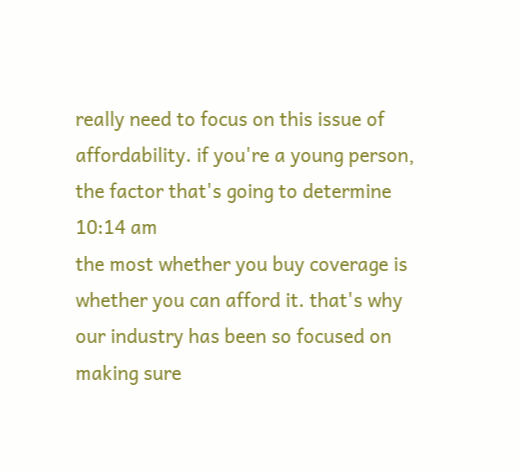really need to focus on this issue of affordability. if you're a young person, the factor that's going to determine
10:14 am
the most whether you buy coverage is whether you can afford it. that's why our industry has been so focused on making sure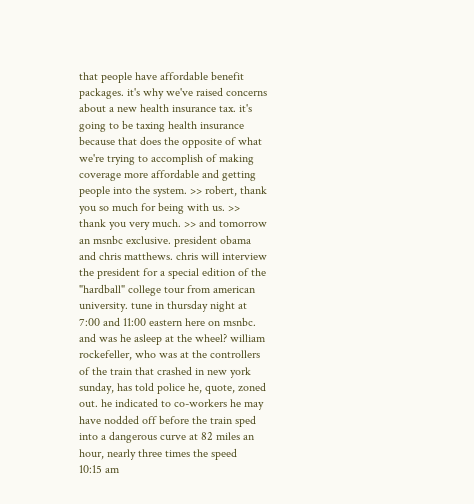that people have affordable benefit packages. it's why we've raised concerns about a new health insurance tax. it's going to be taxing health insurance because that does the opposite of what we're trying to accomplish of making coverage more affordable and getting people into the system. >> robert, thank you so much for being with us. >> thank you very much. >> and tomorrow an msnbc exclusive. president obama and chris matthews. chris will interview the president for a special edition of the "hardball" college tour from american university. tune in thursday night at 7:00 and 11:00 eastern here on msnbc. and was he asleep at the wheel? william rockefeller, who was at the controllers of the train that crashed in new york sunday, has told police he, quote, zoned out. he indicated to co-workers he may have nodded off before the train sped into a dangerous curve at 82 miles an hour, nearly three times the speed
10:15 am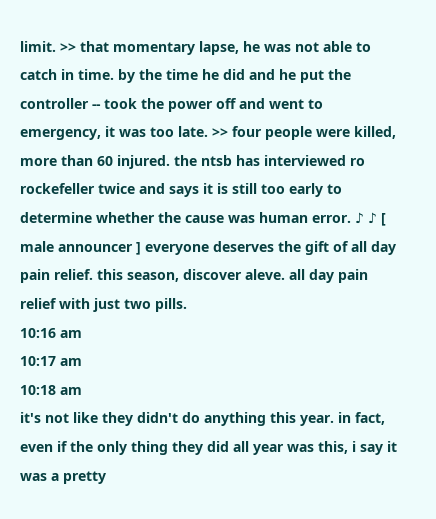limit. >> that momentary lapse, he was not able to catch in time. by the time he did and he put the controller -- took the power off and went to emergency, it was too late. >> four people were killed, more than 60 injured. the ntsb has interviewed ro rockefeller twice and says it is still too early to determine whether the cause was human error. ♪ ♪ [ male announcer ] everyone deserves the gift of all day pain relief. this season, discover aleve. all day pain relief with just two pills.
10:16 am
10:17 am
10:18 am
it's not like they didn't do anything this year. in fact, even if the only thing they did all year was this, i say it was a pretty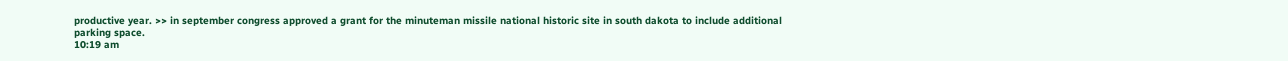productive year. >> in september congress approved a grant for the minuteman missile national historic site in south dakota to include additional parking space.
10:19 am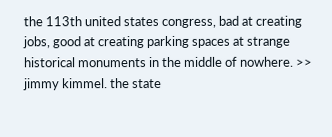the 113th united states congress, bad at creating jobs, good at creating parking spaces at strange historical monuments in the middle of nowhere. >> jimmy kimmel. the state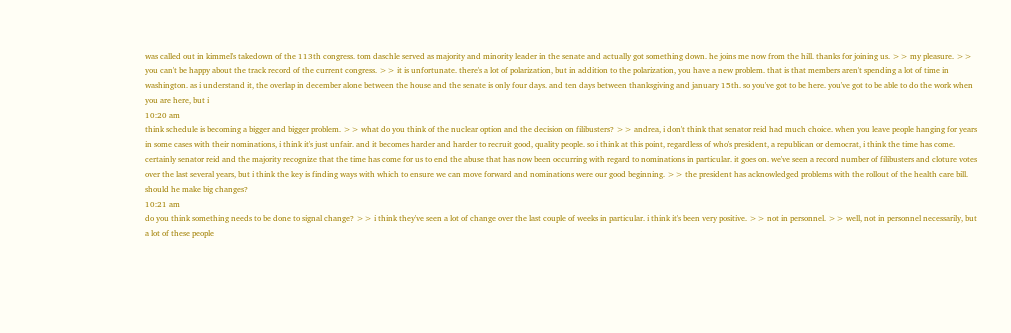was called out in kimmel's takedown of the 113th congress. tom daschle served as majority and minority leader in the senate and actually got something down. he joins me now from the hill. thanks for joining us. >> my pleasure. >> you can't be happy about the track record of the current congress. >> it is unfortunate. there's a lot of polarization, but in addition to the polarization, you have a new problem. that is that members aren't spending a lot of time in washington. as i understand it, the overlap in december alone between the house and the senate is only four days. and ten days between thanksgiving and january 15th. so you've got to be here. you've got to be able to do the work when you are here, but i
10:20 am
think schedule is becoming a bigger and bigger problem. >> what do you think of the nuclear option and the decision on filibusters? >> andrea, i don't think that senator reid had much choice. when you leave people hanging for years in some cases with their nominations, i think it's just unfair. and it becomes harder and harder to recruit good, quality people. so i think at this point, regardless of who's president, a republican or democrat, i think the time has come. certainly senator reid and the majority recognize that the time has come for us to end the abuse that has now been occurring with regard to nominations in particular. it goes on. we've seen a record number of filibusters and cloture votes over the last several years, but i think the key is finding ways with which to ensure we can move forward and nominations were our good beginning. >> the president has acknowledged problems with the rollout of the health care bill. should he make big changes?
10:21 am
do you think something needs to be done to signal change? >> i think they've seen a lot of change over the last couple of weeks in particular. i think it's been very positive. >> not in personnel. >> well, not in personnel necessarily, but a lot of these people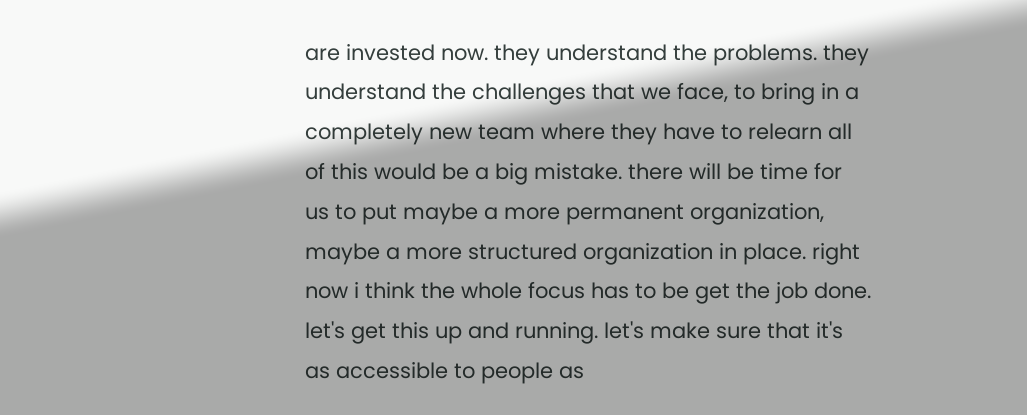are invested now. they understand the problems. they understand the challenges that we face, to bring in a completely new team where they have to relearn all of this would be a big mistake. there will be time for us to put maybe a more permanent organization, maybe a more structured organization in place. right now i think the whole focus has to be get the job done. let's get this up and running. let's make sure that it's as accessible to people as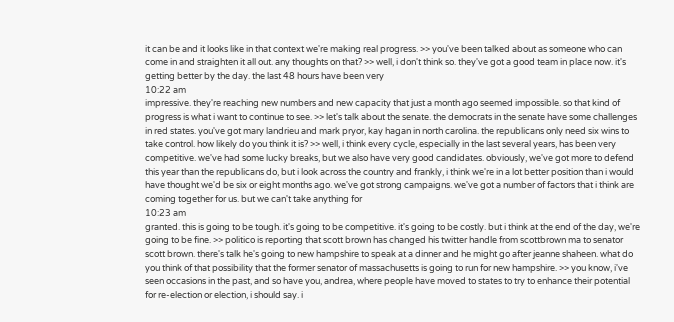it can be and it looks like in that context we're making real progress. >> you've been talked about as someone who can come in and straighten it all out. any thoughts on that? >> well, i don't think so. they've got a good team in place now. it's getting better by the day. the last 48 hours have been very
10:22 am
impressive. they're reaching new numbers and new capacity that just a month ago seemed impossible. so that kind of progress is what i want to continue to see. >> let's talk about the senate. the democrats in the senate have some challenges in red states. you've got mary landrieu and mark pryor, kay hagan in north carolina. the republicans only need six wins to take control. how likely do you think it is? >> well, i think every cycle, especially in the last several years, has been very competitive. we've had some lucky breaks, but we also have very good candidates. obviously, we've got more to defend this year than the republicans do, but i look across the country and frankly, i think we're in a lot better position than i would have thought we'd be six or eight months ago. we've got strong campaigns. we've got a number of factors that i think are coming together for us. but we can't take anything for
10:23 am
granted. this is going to be tough. it's going to be competitive. it's going to be costly. but i think at the end of the day, we're going to be fine. >> politico is reporting that scott brown has changed his twitter handle from scottbrown ma to senator scott brown. there's talk he's going to new hampshire to speak at a dinner and he might go after jeanne shaheen. what do you think of that possibility that the former senator of massachusetts is going to run for new hampshire. >> you know, i've seen occasions in the past, and so have you, andrea, where people have moved to states to try to enhance their potential for re-election or election, i should say. i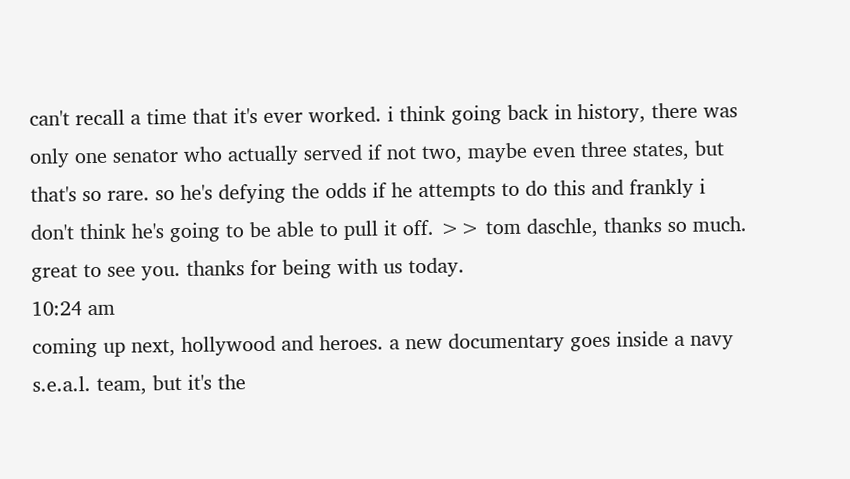can't recall a time that it's ever worked. i think going back in history, there was only one senator who actually served if not two, maybe even three states, but that's so rare. so he's defying the odds if he attempts to do this and frankly i don't think he's going to be able to pull it off. >> tom daschle, thanks so much. great to see you. thanks for being with us today.
10:24 am
coming up next, hollywood and heroes. a new documentary goes inside a navy s.e.a.l. team, but it's the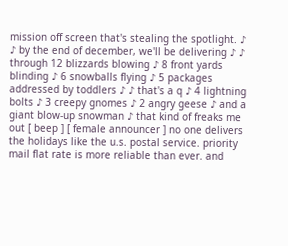mission off screen that's stealing the spotlight. ♪ ♪ by the end of december, we'll be delivering ♪ ♪ through 12 blizzards blowing ♪ 8 front yards blinding ♪ 6 snowballs flying ♪ 5 packages addressed by toddlers ♪ ♪ that's a q ♪ 4 lightning bolts ♪ 3 creepy gnomes ♪ 2 angry geese ♪ and a giant blow-up snowman ♪ that kind of freaks me out [ beep ] [ female announcer ] no one delivers the holidays like the u.s. postal service. priority mail flat rate is more reliable than ever. and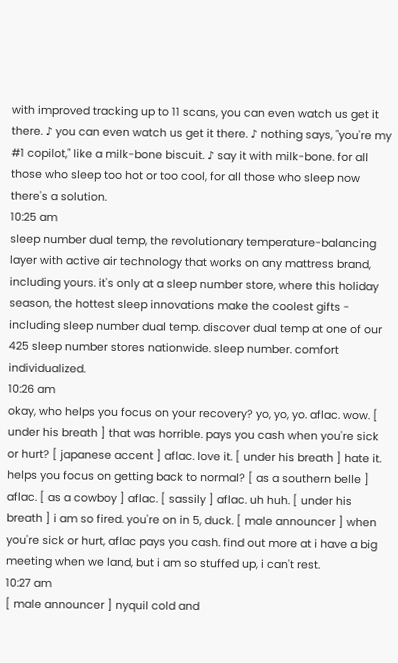with improved tracking up to 11 scans, you can even watch us get it there. ♪ you can even watch us get it there. ♪ nothing says, "you're my #1 copilot," like a milk-bone biscuit. ♪ say it with milk-bone. for all those who sleep too hot or too cool, for all those who sleep now there's a solution.
10:25 am
sleep number dual temp, the revolutionary temperature-balancing layer with active air technology that works on any mattress brand, including yours. it's only at a sleep number store, where this holiday season, the hottest sleep innovations make the coolest gifts - including sleep number dual temp. discover dual temp at one of our 425 sleep number stores nationwide. sleep number. comfort individualized.
10:26 am
okay, who helps you focus on your recovery? yo, yo, yo. aflac. wow. [ under his breath ] that was horrible. pays you cash when you're sick or hurt? [ japanese accent ] aflac. love it. [ under his breath ] hate it. helps you focus on getting back to normal? [ as a southern belle ] aflac. [ as a cowboy ] aflac. [ sassily ] aflac. uh huh. [ under his breath ] i am so fired. you're on in 5, duck. [ male announcer ] when you're sick or hurt, aflac pays you cash. find out more at i have a big meeting when we land, but i am so stuffed up, i can't rest.
10:27 am
[ male announcer ] nyquil cold and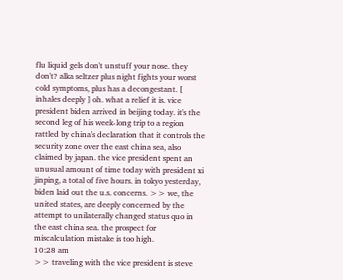flu liquid gels don't unstuff your nose. they don't? alka seltzer plus night fights your worst cold symptoms, plus has a decongestant. [ inhales deeply ] oh. what a relief it is. vice president biden arrived in beijing today. it's the second leg of his week-long trip to a region rattled by china's declaration that it controls the security zone over the east china sea, also claimed by japan. the vice president spent an unusual amount of time today with president xi jinping, a total of five hours. in tokyo yesterday, biden laid out the u.s. concerns. >> we, the united states, are deeply concerned by the attempt to unilaterally changed status quo in the east china sea. the prospect for miscalculation mistake is too high.
10:28 am
>> traveling with the vice president is steve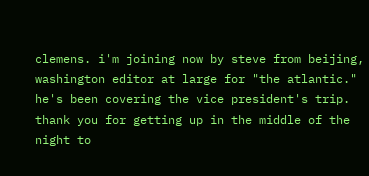clemens. i'm joining now by steve from beijing, washington editor at large for "the atlantic." he's been covering the vice president's trip. thank you for getting up in the middle of the night to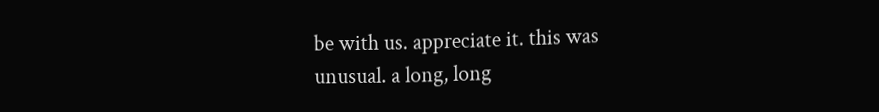be with us. appreciate it. this was unusual. a long, long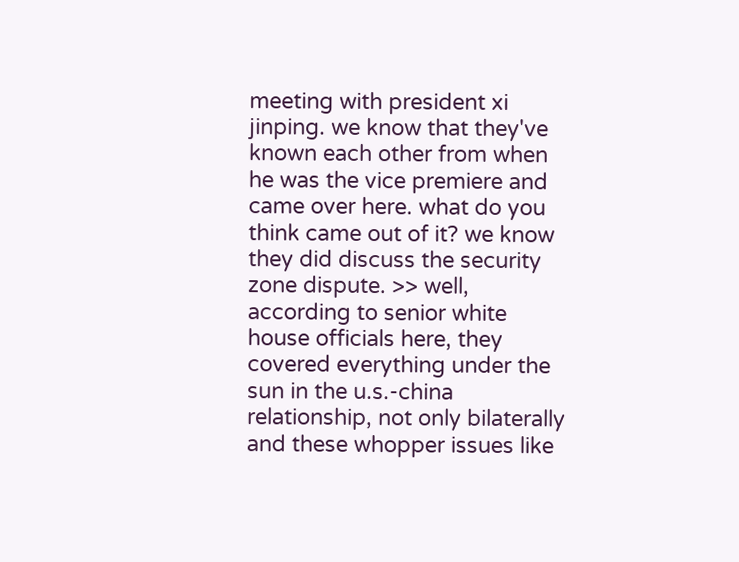meeting with president xi jinping. we know that they've known each other from when he was the vice premiere and came over here. what do you think came out of it? we know they did discuss the security zone dispute. >> well, according to senior white house officials here, they covered everything under the sun in the u.s.-china relationship, not only bilaterally and these whopper issues like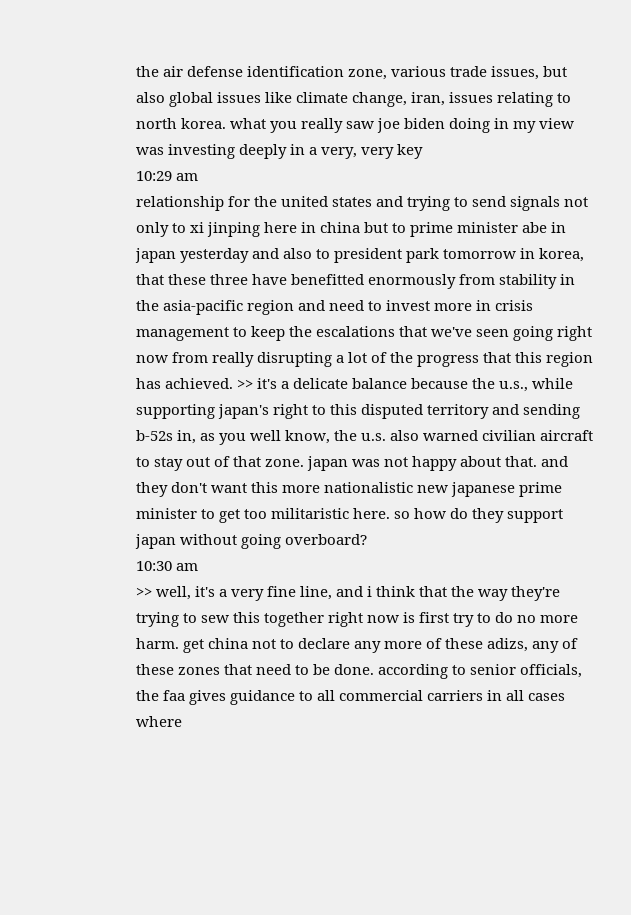the air defense identification zone, various trade issues, but also global issues like climate change, iran, issues relating to north korea. what you really saw joe biden doing in my view was investing deeply in a very, very key
10:29 am
relationship for the united states and trying to send signals not only to xi jinping here in china but to prime minister abe in japan yesterday and also to president park tomorrow in korea, that these three have benefitted enormously from stability in the asia-pacific region and need to invest more in crisis management to keep the escalations that we've seen going right now from really disrupting a lot of the progress that this region has achieved. >> it's a delicate balance because the u.s., while supporting japan's right to this disputed territory and sending b-52s in, as you well know, the u.s. also warned civilian aircraft to stay out of that zone. japan was not happy about that. and they don't want this more nationalistic new japanese prime minister to get too militaristic here. so how do they support japan without going overboard?
10:30 am
>> well, it's a very fine line, and i think that the way they're trying to sew this together right now is first try to do no more harm. get china not to declare any more of these adizs, any of these zones that need to be done. according to senior officials, the faa gives guidance to all commercial carriers in all cases where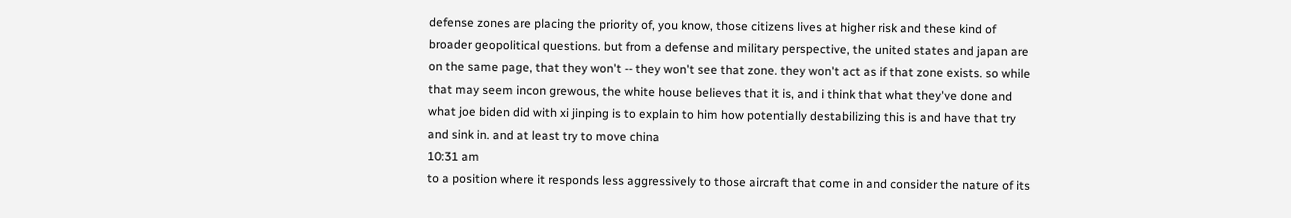defense zones are placing the priority of, you know, those citizens lives at higher risk and these kind of broader geopolitical questions. but from a defense and military perspective, the united states and japan are on the same page, that they won't -- they won't see that zone. they won't act as if that zone exists. so while that may seem incon grewous, the white house believes that it is, and i think that what they've done and what joe biden did with xi jinping is to explain to him how potentially destabilizing this is and have that try and sink in. and at least try to move china
10:31 am
to a position where it responds less aggressively to those aircraft that come in and consider the nature of its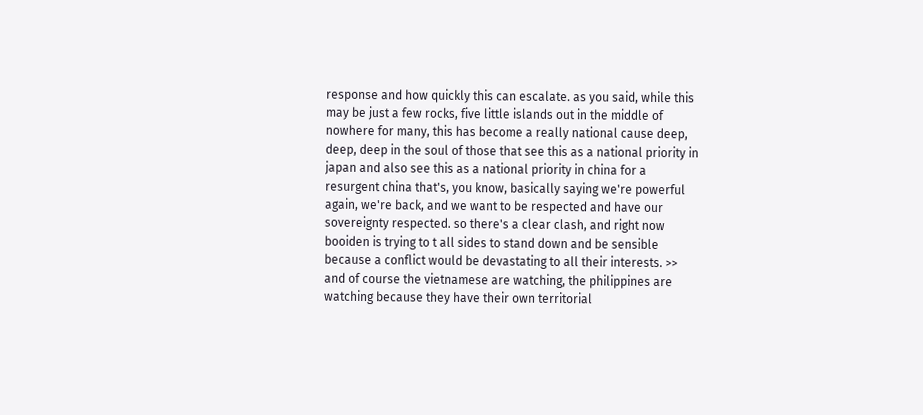response and how quickly this can escalate. as you said, while this may be just a few rocks, five little islands out in the middle of nowhere for many, this has become a really national cause deep, deep, deep in the soul of those that see this as a national priority in japan and also see this as a national priority in china for a resurgent china that's, you know, basically saying we're powerful again, we're back, and we want to be respected and have our sovereignty respected. so there's a clear clash, and right now booiden is trying to t all sides to stand down and be sensible because a conflict would be devastating to all their interests. >> and of course the vietnamese are watching, the philippines are watching because they have their own territorial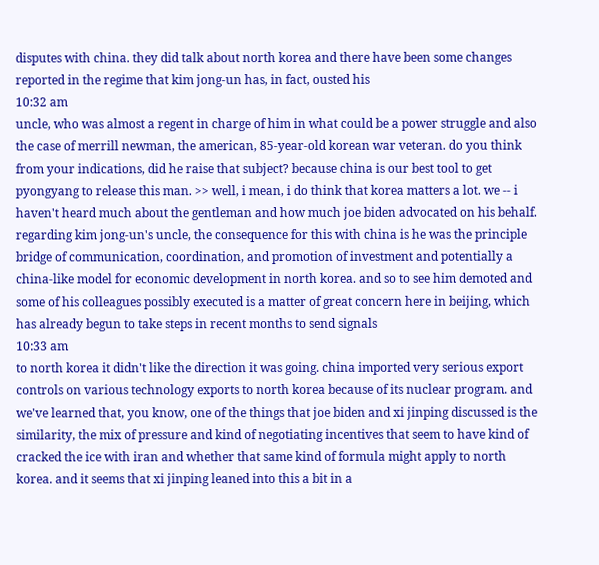disputes with china. they did talk about north korea and there have been some changes reported in the regime that kim jong-un has, in fact, ousted his
10:32 am
uncle, who was almost a regent in charge of him in what could be a power struggle and also the case of merrill newman, the american, 85-year-old korean war veteran. do you think from your indications, did he raise that subject? because china is our best tool to get pyongyang to release this man. >> well, i mean, i do think that korea matters a lot. we -- i haven't heard much about the gentleman and how much joe biden advocated on his behalf. regarding kim jong-un's uncle, the consequence for this with china is he was the principle bridge of communication, coordination, and promotion of investment and potentially a china-like model for economic development in north korea. and so to see him demoted and some of his colleagues possibly executed is a matter of great concern here in beijing, which has already begun to take steps in recent months to send signals
10:33 am
to north korea it didn't like the direction it was going. china imported very serious export controls on various technology exports to north korea because of its nuclear program. and we've learned that, you know, one of the things that joe biden and xi jinping discussed is the similarity, the mix of pressure and kind of negotiating incentives that seem to have kind of cracked the ice with iran and whether that same kind of formula might apply to north korea. and it seems that xi jinping leaned into this a bit in a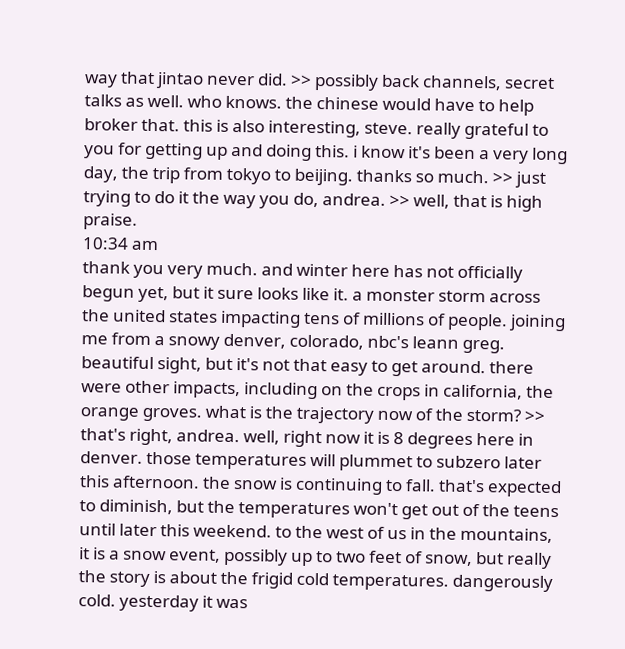way that jintao never did. >> possibly back channels, secret talks as well. who knows. the chinese would have to help broker that. this is also interesting, steve. really grateful to you for getting up and doing this. i know it's been a very long day, the trip from tokyo to beijing. thanks so much. >> just trying to do it the way you do, andrea. >> well, that is high praise.
10:34 am
thank you very much. and winter here has not officially begun yet, but it sure looks like it. a monster storm across the united states impacting tens of millions of people. joining me from a snowy denver, colorado, nbc's leann greg. beautiful sight, but it's not that easy to get around. there were other impacts, including on the crops in california, the orange groves. what is the trajectory now of the storm? >> that's right, andrea. well, right now it is 8 degrees here in denver. those temperatures will plummet to subzero later this afternoon. the snow is continuing to fall. that's expected to diminish, but the temperatures won't get out of the teens until later this weekend. to the west of us in the mountains, it is a snow event, possibly up to two feet of snow, but really the story is about the frigid cold temperatures. dangerously cold. yesterday it was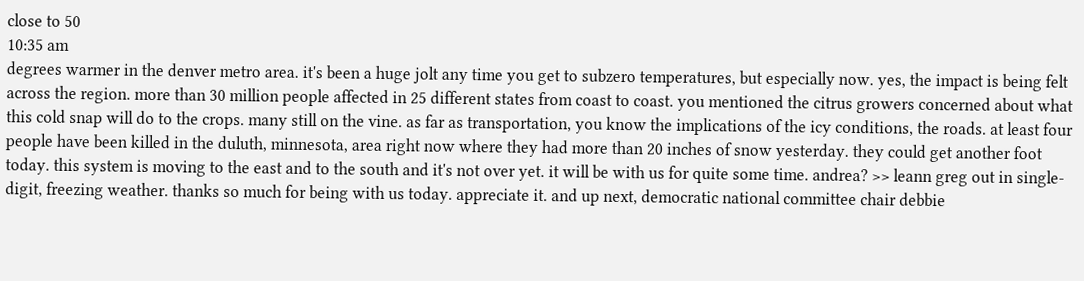close to 50
10:35 am
degrees warmer in the denver metro area. it's been a huge jolt any time you get to subzero temperatures, but especially now. yes, the impact is being felt across the region. more than 30 million people affected in 25 different states from coast to coast. you mentioned the citrus growers concerned about what this cold snap will do to the crops. many still on the vine. as far as transportation, you know the implications of the icy conditions, the roads. at least four people have been killed in the duluth, minnesota, area right now where they had more than 20 inches of snow yesterday. they could get another foot today. this system is moving to the east and to the south and it's not over yet. it will be with us for quite some time. andrea? >> leann greg out in single-digit, freezing weather. thanks so much for being with us today. appreciate it. and up next, democratic national committee chair debbie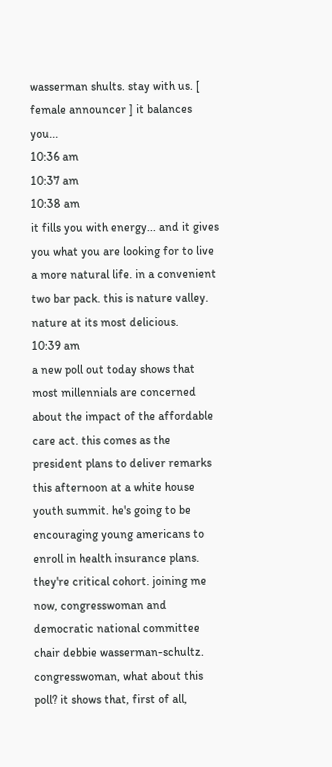wasserman shults. stay with us. [ female announcer ] it balances you...
10:36 am
10:37 am
10:38 am
it fills you with energy... and it gives you what you are looking for to live a more natural life. in a convenient two bar pack. this is nature valley. nature at its most delicious.
10:39 am
a new poll out today shows that most millennials are concerned about the impact of the affordable care act. this comes as the president plans to deliver remarks this afternoon at a white house youth summit. he's going to be encouraging young americans to enroll in health insurance plans. they're critical cohort. joining me now, congresswoman and democratic national committee chair debbie wasserman-schultz. congresswoman, what about this poll? it shows that, first of all,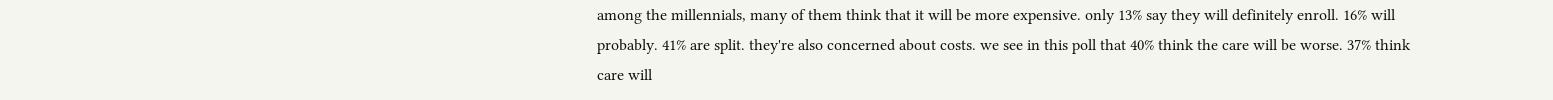among the millennials, many of them think that it will be more expensive. only 13% say they will definitely enroll. 16% will probably. 41% are split. they're also concerned about costs. we see in this poll that 40% think the care will be worse. 37% think care will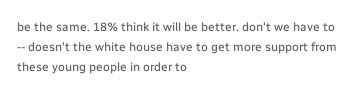be the same. 18% think it will be better. don't we have to -- doesn't the white house have to get more support from these young people in order to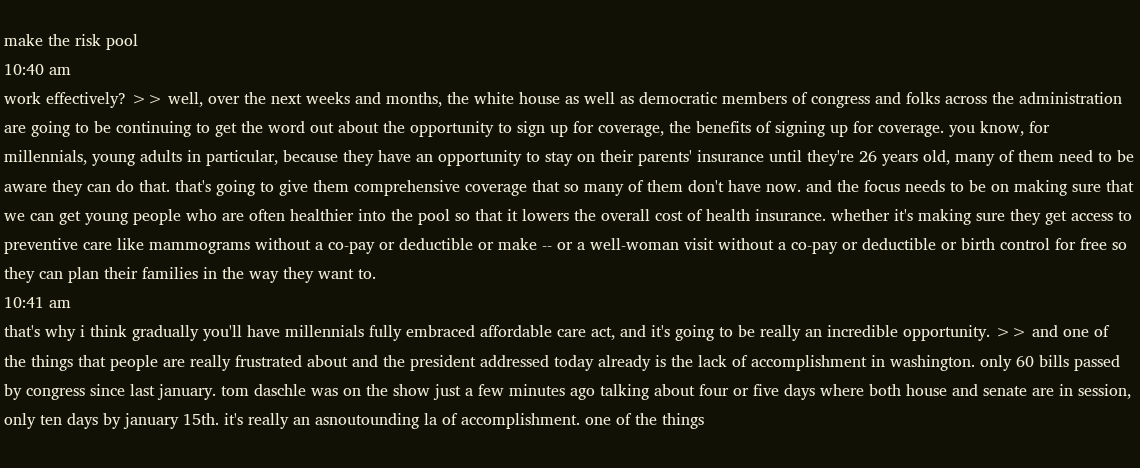make the risk pool
10:40 am
work effectively? >> well, over the next weeks and months, the white house as well as democratic members of congress and folks across the administration are going to be continuing to get the word out about the opportunity to sign up for coverage, the benefits of signing up for coverage. you know, for millennials, young adults in particular, because they have an opportunity to stay on their parents' insurance until they're 26 years old, many of them need to be aware they can do that. that's going to give them comprehensive coverage that so many of them don't have now. and the focus needs to be on making sure that we can get young people who are often healthier into the pool so that it lowers the overall cost of health insurance. whether it's making sure they get access to preventive care like mammograms without a co-pay or deductible or make -- or a well-woman visit without a co-pay or deductible or birth control for free so they can plan their families in the way they want to.
10:41 am
that's why i think gradually you'll have millennials fully embraced affordable care act, and it's going to be really an incredible opportunity. >> and one of the things that people are really frustrated about and the president addressed today already is the lack of accomplishment in washington. only 60 bills passed by congress since last january. tom daschle was on the show just a few minutes ago talking about four or five days where both house and senate are in session, only ten days by january 15th. it's really an asnoutounding la of accomplishment. one of the things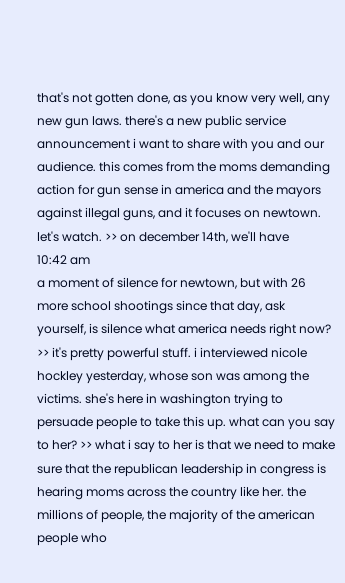that's not gotten done, as you know very well, any new gun laws. there's a new public service announcement i want to share with you and our audience. this comes from the moms demanding action for gun sense in america and the mayors against illegal guns, and it focuses on newtown. let's watch. >> on december 14th, we'll have
10:42 am
a moment of silence for newtown, but with 26 more school shootings since that day, ask yourself, is silence what america needs right now? >> it's pretty powerful stuff. i interviewed nicole hockley yesterday, whose son was among the victims. she's here in washington trying to persuade people to take this up. what can you say to her? >> what i say to her is that we need to make sure that the republican leadership in congress is hearing moms across the country like her. the millions of people, the majority of the american people who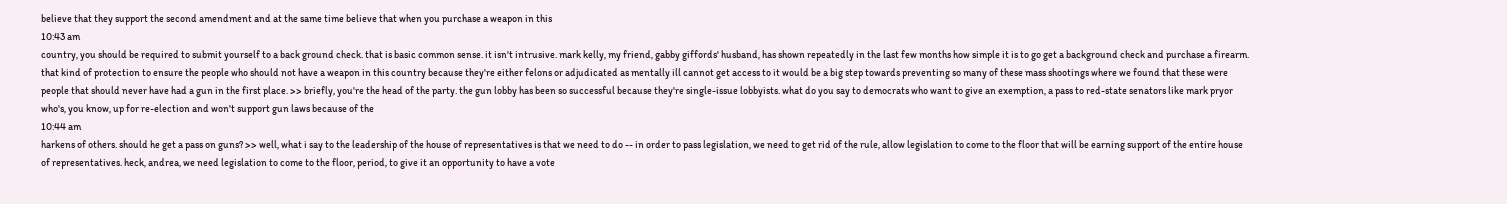believe that they support the second amendment and at the same time believe that when you purchase a weapon in this
10:43 am
country, you should be required to submit yourself to a back ground check. that is basic common sense. it isn't intrusive. mark kelly, my friend, gabby giffords' husband, has shown repeatedly in the last few months how simple it is to go get a background check and purchase a firearm. that kind of protection to ensure the people who should not have a weapon in this country because they're either felons or adjudicated as mentally ill cannot get access to it would be a big step towards preventing so many of these mass shootings where we found that these were people that should never have had a gun in the first place. >> briefly, you're the head of the party. the gun lobby has been so successful because they're single-issue lobbyists. what do you say to democrats who want to give an exemption, a pass to red-state senators like mark pryor who's, you know, up for re-election and won't support gun laws because of the
10:44 am
harkens of others. should he get a pass on guns? >> well, what i say to the leadership of the house of representatives is that we need to do -- in order to pass legislation, we need to get rid of the rule, allow legislation to come to the floor that will be earning support of the entire house of representatives. heck, andrea, we need legislation to come to the floor, period, to give it an opportunity to have a vote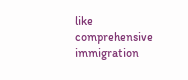like comprehensive immigration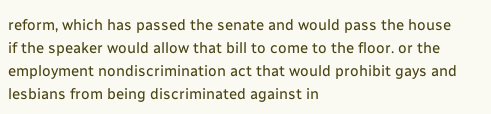reform, which has passed the senate and would pass the house if the speaker would allow that bill to come to the floor. or the employment nondiscrimination act that would prohibit gays and lesbians from being discriminated against in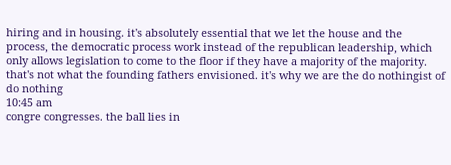hiring and in housing. it's absolutely essential that we let the house and the process, the democratic process work instead of the republican leadership, which only allows legislation to come to the floor if they have a majority of the majority. that's not what the founding fathers envisioned. it's why we are the do nothingist of do nothing
10:45 am
congre congresses. the ball lies in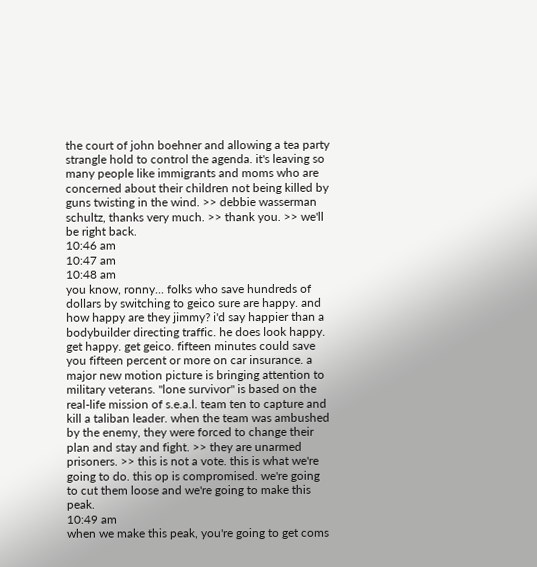the court of john boehner and allowing a tea party strangle hold to control the agenda. it's leaving so many people like immigrants and moms who are concerned about their children not being killed by guns twisting in the wind. >> debbie wasserman schultz, thanks very much. >> thank you. >> we'll be right back.
10:46 am
10:47 am
10:48 am
you know, ronny... folks who save hundreds of dollars by switching to geico sure are happy. and how happy are they jimmy? i'd say happier than a bodybuilder directing traffic. he does look happy. get happy. get geico. fifteen minutes could save you fifteen percent or more on car insurance. a major new motion picture is bringing attention to military veterans. "lone survivor" is based on the real-life mission of s.e.a.l. team ten to capture and kill a taliban leader. when the team was ambushed by the enemy, they were forced to change their plan and stay and fight. >> they are unarmed prisoners. >> this is not a vote. this is what we're going to do. this op is compromised. we're going to cut them loose and we're going to make this peak.
10:49 am
when we make this peak, you're going to get coms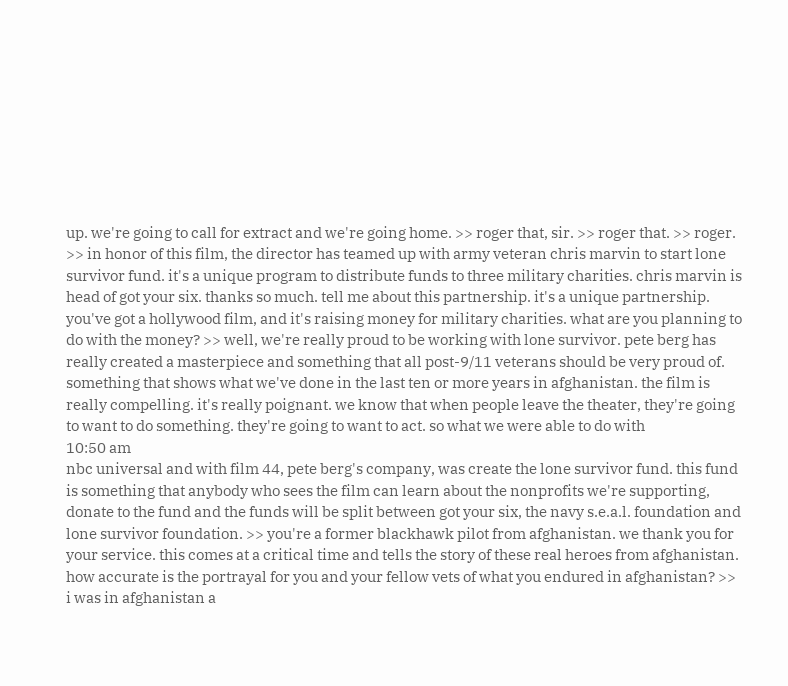up. we're going to call for extract and we're going home. >> roger that, sir. >> roger that. >> roger. >> in honor of this film, the director has teamed up with army veteran chris marvin to start lone survivor fund. it's a unique program to distribute funds to three military charities. chris marvin is head of got your six. thanks so much. tell me about this partnership. it's a unique partnership. you've got a hollywood film, and it's raising money for military charities. what are you planning to do with the money? >> well, we're really proud to be working with lone survivor. pete berg has really created a masterpiece and something that all post-9/11 veterans should be very proud of. something that shows what we've done in the last ten or more years in afghanistan. the film is really compelling. it's really poignant. we know that when people leave the theater, they're going to want to do something. they're going to want to act. so what we were able to do with
10:50 am
nbc universal and with film 44, pete berg's company, was create the lone survivor fund. this fund is something that anybody who sees the film can learn about the nonprofits we're supporting, donate to the fund and the funds will be split between got your six, the navy s.e.a.l. foundation and lone survivor foundation. >> you're a former blackhawk pilot from afghanistan. we thank you for your service. this comes at a critical time and tells the story of these real heroes from afghanistan. how accurate is the portrayal for you and your fellow vets of what you endured in afghanistan? >> i was in afghanistan a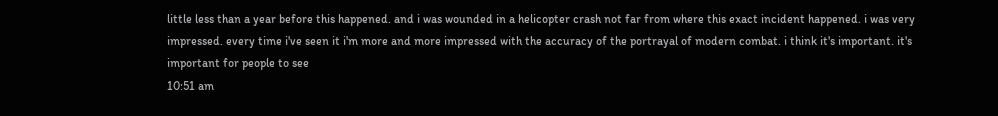little less than a year before this happened. and i was wounded in a helicopter crash not far from where this exact incident happened. i was very impressed. every time i've seen it i'm more and more impressed with the accuracy of the portrayal of modern combat. i think it's important. it's important for people to see
10:51 am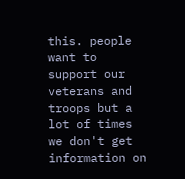this. people want to support our veterans and troops but a lot of times we don't get information on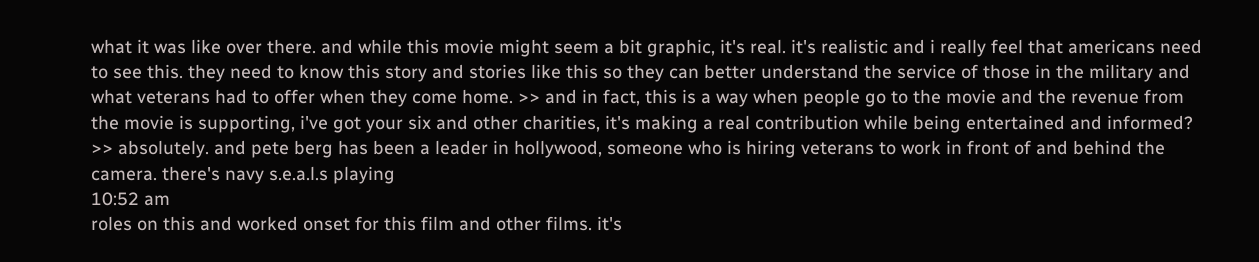what it was like over there. and while this movie might seem a bit graphic, it's real. it's realistic and i really feel that americans need to see this. they need to know this story and stories like this so they can better understand the service of those in the military and what veterans had to offer when they come home. >> and in fact, this is a way when people go to the movie and the revenue from the movie is supporting, i've got your six and other charities, it's making a real contribution while being entertained and informed? >> absolutely. and pete berg has been a leader in hollywood, someone who is hiring veterans to work in front of and behind the camera. there's navy s.e.a.l.s playing
10:52 am
roles on this and worked onset for this film and other films. it's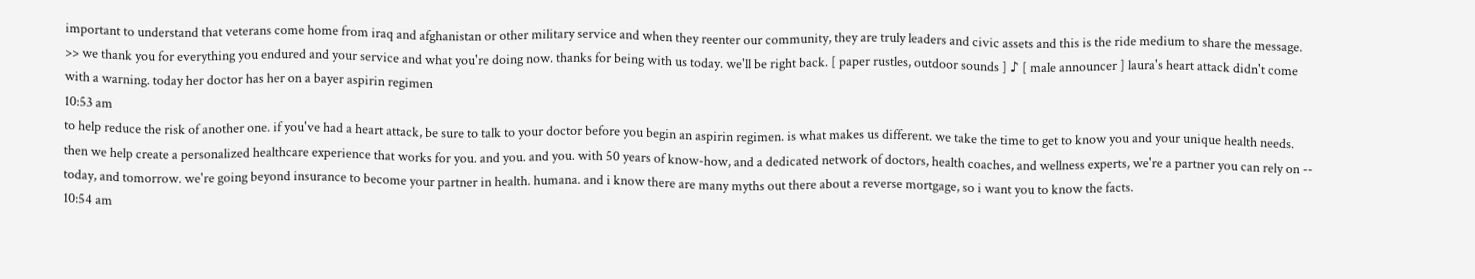important to understand that veterans come home from iraq and afghanistan or other military service and when they reenter our community, they are truly leaders and civic assets and this is the ride medium to share the message. >> we thank you for everything you endured and your service and what you're doing now. thanks for being with us today. we'll be right back. [ paper rustles, outdoor sounds ] ♪ [ male announcer ] laura's heart attack didn't come with a warning. today her doctor has her on a bayer aspirin regimen
10:53 am
to help reduce the risk of another one. if you've had a heart attack, be sure to talk to your doctor before you begin an aspirin regimen. is what makes us different. we take the time to get to know you and your unique health needs. then we help create a personalized healthcare experience that works for you. and you. and you. with 50 years of know-how, and a dedicated network of doctors, health coaches, and wellness experts, we're a partner you can rely on -- today, and tomorrow. we're going beyond insurance to become your partner in health. humana. and i know there are many myths out there about a reverse mortgage, so i want you to know the facts.
10:54 am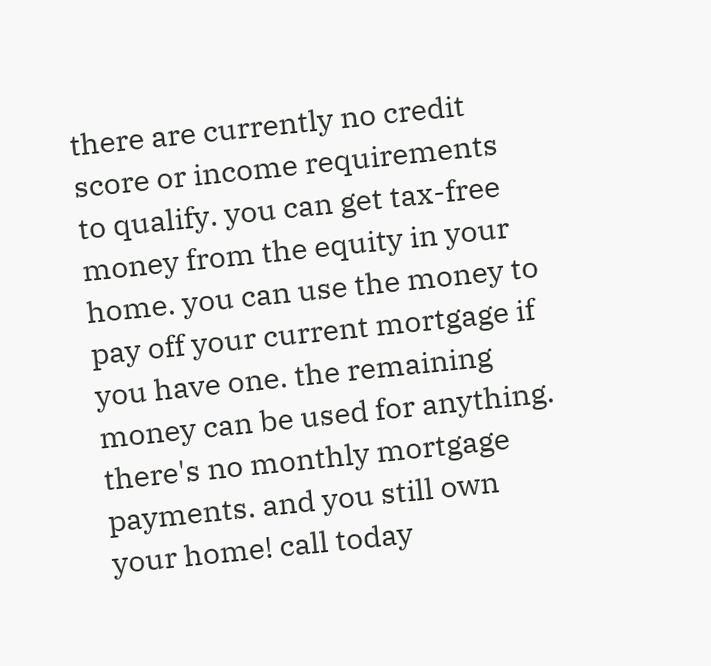there are currently no credit score or income requirements to qualify. you can get tax-free money from the equity in your home. you can use the money to pay off your current mortgage if you have one. the remaining money can be used for anything. there's no monthly mortgage payments. and you still own your home! call today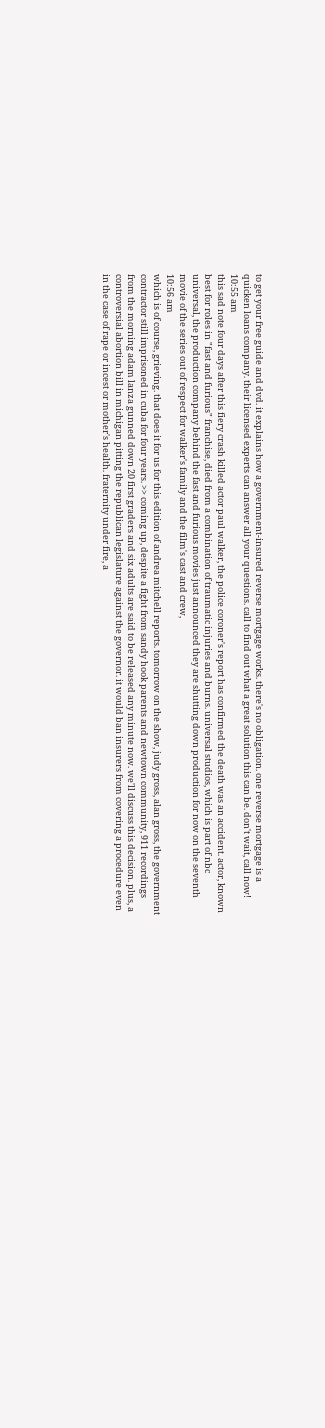to get your free guide and dvd. it explains how a government-insured reverse mortgage works. there's no obligation. one reverse mortgage is a quicken loans company. their licensed experts can answer all your questions. call to find out what a great solution this can be. don't wait, call now!
10:55 am
this sad note four days after this fiery crash killed actor paul walker, the police coroner's report has confirmed the death was an accident. actor, known best for roles in "fast and furious" franchise, died from a combination of traumatic injuries and burns. universal studios, which is part of nbc universal, the production company behind the fast and furious movies just announced they are shutting down production for now on the seventh movie of the series out of respect for walker's family and the film's cast and crew,
10:56 am
which is of course, grieving. that does it for us for this edition of andrea mitchell reports. tomorrow on the show, judy gross, alan gross, the government contractor still imprisoned in cuba for four years. >> coming up, despite a fight from sandy hook parents and newtown community, 911 recordings from the morning adam lanza gunned down 20 first graders and six adults are said to be released any minute now. we'll discuss this decision. plus, a controversial abortion bill in michigan pitting the republican legislature against the governor. it would ban insurers from covering a procedure even in the case of rape or incest or mother's health. fraternity under fire, a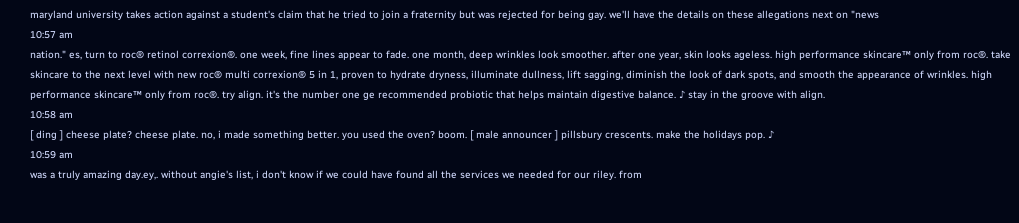maryland university takes action against a student's claim that he tried to join a fraternity but was rejected for being gay. we'll have the details on these allegations next on "news
10:57 am
nation." es, turn to roc® retinol correxion®. one week, fine lines appear to fade. one month, deep wrinkles look smoother. after one year, skin looks ageless. high performance skincare™ only from roc®. take skincare to the next level with new roc® multi correxion® 5 in 1, proven to hydrate dryness, illuminate dullness, lift sagging, diminish the look of dark spots, and smooth the appearance of wrinkles. high performance skincare™ only from roc®. try align. it's the number one ge recommended probiotic that helps maintain digestive balance. ♪ stay in the groove with align.
10:58 am
[ ding ] cheese plate? cheese plate. no, i made something better. you used the oven? boom. [ male announcer ] pillsbury crescents. make the holidays pop. ♪
10:59 am
was a truly amazing day.ey,. without angie's list, i don't know if we could have found all the services we needed for our riley. from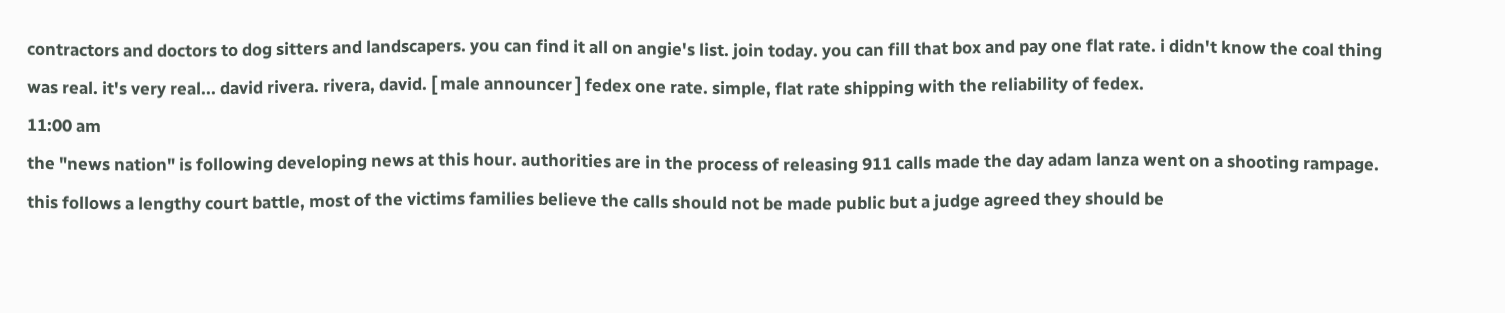contractors and doctors to dog sitters and landscapers. you can find it all on angie's list. join today. you can fill that box and pay one flat rate. i didn't know the coal thing was real. it's very real... david rivera. rivera, david. [ male announcer ] fedex one rate. simple, flat rate shipping with the reliability of fedex.
11:00 am
the "news nation" is following developing news at this hour. authorities are in the process of releasing 911 calls made the day adam lanza went on a shooting rampage. this follows a lengthy court battle, most of the victims families believe the calls should not be made public but a judge agreed they should be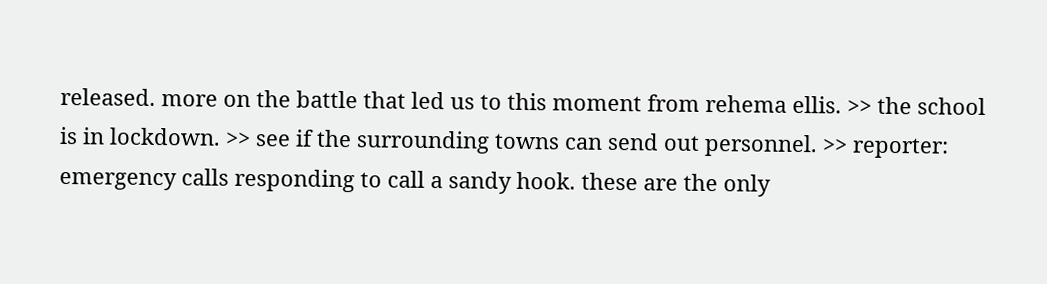released. more on the battle that led us to this moment from rehema ellis. >> the school is in lockdown. >> see if the surrounding towns can send out personnel. >> reporter: emergency calls responding to call a sandy hook. these are the only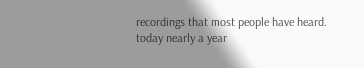recordings that most people have heard. today nearly a year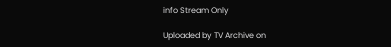info Stream Only

Uploaded by TV Archive on